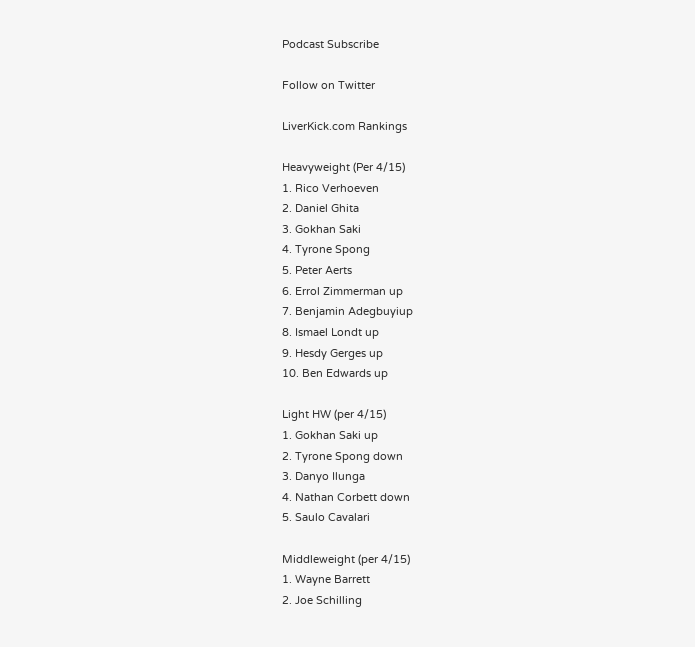Podcast Subscribe

Follow on Twitter

LiverKick.com Rankings

Heavyweight (Per 4/15)
1. Rico Verhoeven
2. Daniel Ghita
3. Gokhan Saki
4. Tyrone Spong
5. Peter Aerts
6. Errol Zimmerman up
7. Benjamin Adegbuyiup
8. Ismael Londt up
9. Hesdy Gerges up
10. Ben Edwards up

Light HW (per 4/15)
1. Gokhan Saki up
2. Tyrone Spong down
3. Danyo Ilunga
4. Nathan Corbett down
5. Saulo Cavalari

Middleweight (per 4/15)
1. Wayne Barrett
2. Joe Schilling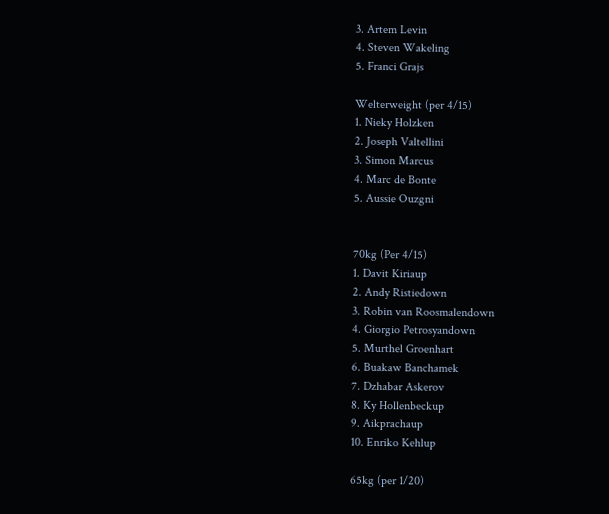3. Artem Levin
4. Steven Wakeling
5. Franci Grajs

Welterweight (per 4/15)
1. Nieky Holzken
2. Joseph Valtellini
3. Simon Marcus
4. Marc de Bonte
5. Aussie Ouzgni


70kg (Per 4/15)
1. Davit Kiriaup
2. Andy Ristiedown
3. Robin van Roosmalendown
4. Giorgio Petrosyandown
5. Murthel Groenhart
6. Buakaw Banchamek
7. Dzhabar Askerov
8. Ky Hollenbeckup
9. Aikprachaup
10. Enriko Kehlup

65kg (per 1/20)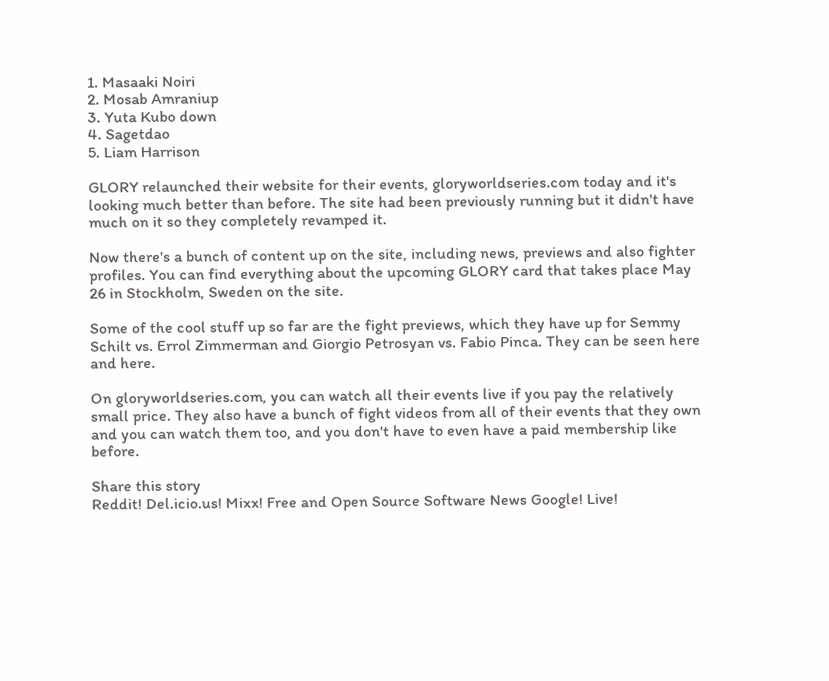1. Masaaki Noiri
2. Mosab Amraniup
3. Yuta Kubo down
4. Sagetdao
5. Liam Harrison

GLORY relaunched their website for their events, gloryworldseries.com today and it's looking much better than before. The site had been previously running but it didn't have much on it so they completely revamped it.

Now there's a bunch of content up on the site, including news, previews and also fighter profiles. You can find everything about the upcoming GLORY card that takes place May 26 in Stockholm, Sweden on the site.

Some of the cool stuff up so far are the fight previews, which they have up for Semmy Schilt vs. Errol Zimmerman and Giorgio Petrosyan vs. Fabio Pinca. They can be seen here and here.

On gloryworldseries.com, you can watch all their events live if you pay the relatively small price. They also have a bunch of fight videos from all of their events that they own and you can watch them too, and you don't have to even have a paid membership like before.

Share this story
Reddit! Del.icio.us! Mixx! Free and Open Source Software News Google! Live!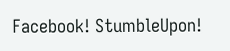Facebook! StumbleUpon!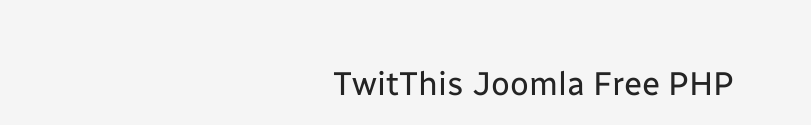TwitThis Joomla Free PHP